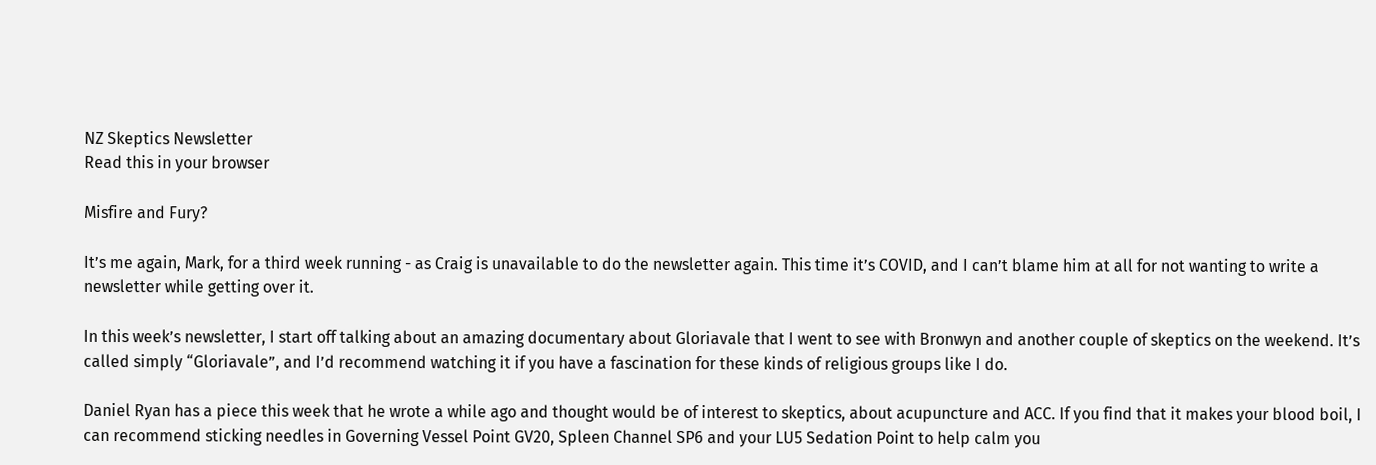NZ Skeptics Newsletter
Read this in your browser

Misfire and Fury?

It’s me again, Mark, for a third week running - as Craig is unavailable to do the newsletter again. This time it’s COVID, and I can’t blame him at all for not wanting to write a newsletter while getting over it.

In this week’s newsletter, I start off talking about an amazing documentary about Gloriavale that I went to see with Bronwyn and another couple of skeptics on the weekend. It’s called simply “Gloriavale”, and I’d recommend watching it if you have a fascination for these kinds of religious groups like I do.

Daniel Ryan has a piece this week that he wrote a while ago and thought would be of interest to skeptics, about acupuncture and ACC. If you find that it makes your blood boil, I can recommend sticking needles in Governing Vessel Point GV20, Spleen Channel SP6 and your LU5 Sedation Point to help calm you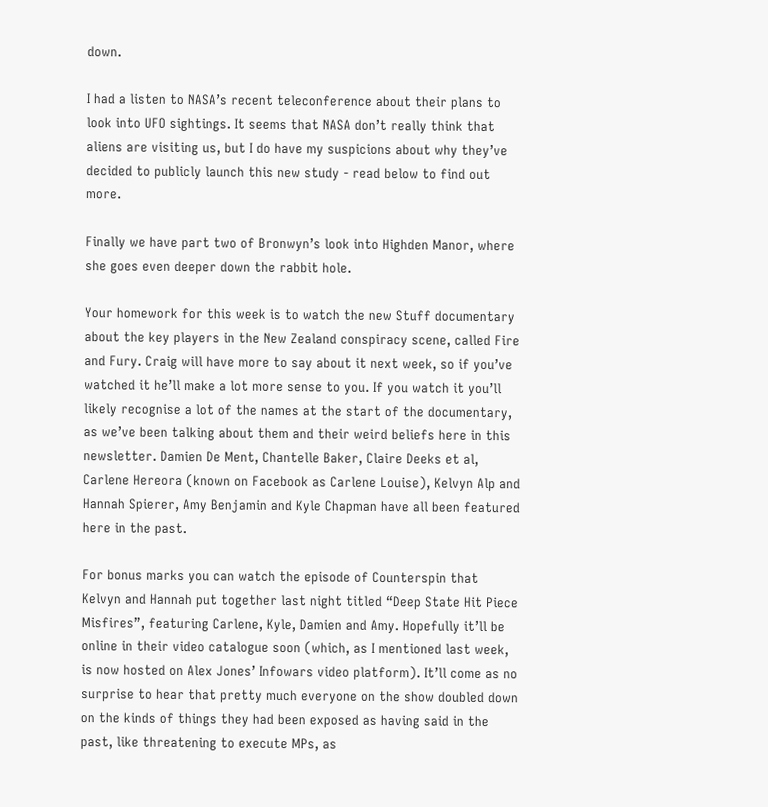down.

I had a listen to NASA’s recent teleconference about their plans to look into UFO sightings. It seems that NASA don’t really think that aliens are visiting us, but I do have my suspicions about why they’ve decided to publicly launch this new study - read below to find out more.

Finally we have part two of Bronwyn’s look into Highden Manor, where she goes even deeper down the rabbit hole.

Your homework for this week is to watch the new Stuff documentary about the key players in the New Zealand conspiracy scene, called Fire and Fury. Craig will have more to say about it next week, so if you’ve watched it he’ll make a lot more sense to you. If you watch it you’ll likely recognise a lot of the names at the start of the documentary, as we’ve been talking about them and their weird beliefs here in this newsletter. Damien De Ment, Chantelle Baker, Claire Deeks et al, Carlene Hereora (known on Facebook as Carlene Louise), Kelvyn Alp and Hannah Spierer, Amy Benjamin and Kyle Chapman have all been featured here in the past.

For bonus marks you can watch the episode of Counterspin that Kelvyn and Hannah put together last night titled “Deep State Hit Piece Misfires”, featuring Carlene, Kyle, Damien and Amy. Hopefully it’ll be online in their video catalogue soon (which, as I mentioned last week, is now hosted on Alex Jones’ Infowars video platform). It’ll come as no surprise to hear that pretty much everyone on the show doubled down on the kinds of things they had been exposed as having said in the past, like threatening to execute MPs, as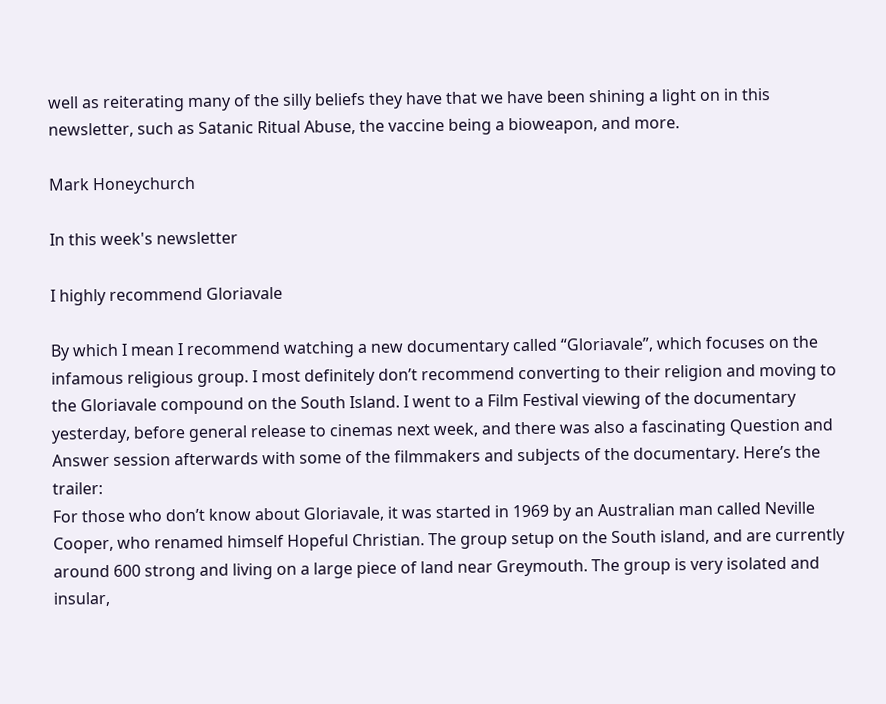well as reiterating many of the silly beliefs they have that we have been shining a light on in this newsletter, such as Satanic Ritual Abuse, the vaccine being a bioweapon, and more.

Mark Honeychurch

In this week's newsletter

I highly recommend Gloriavale

By which I mean I recommend watching a new documentary called “Gloriavale”, which focuses on the infamous religious group. I most definitely don’t recommend converting to their religion and moving to the Gloriavale compound on the South Island. I went to a Film Festival viewing of the documentary yesterday, before general release to cinemas next week, and there was also a fascinating Question and Answer session afterwards with some of the filmmakers and subjects of the documentary. Here’s the trailer:
For those who don’t know about Gloriavale, it was started in 1969 by an Australian man called Neville Cooper, who renamed himself Hopeful Christian. The group setup on the South island, and are currently around 600 strong and living on a large piece of land near Greymouth. The group is very isolated and insular,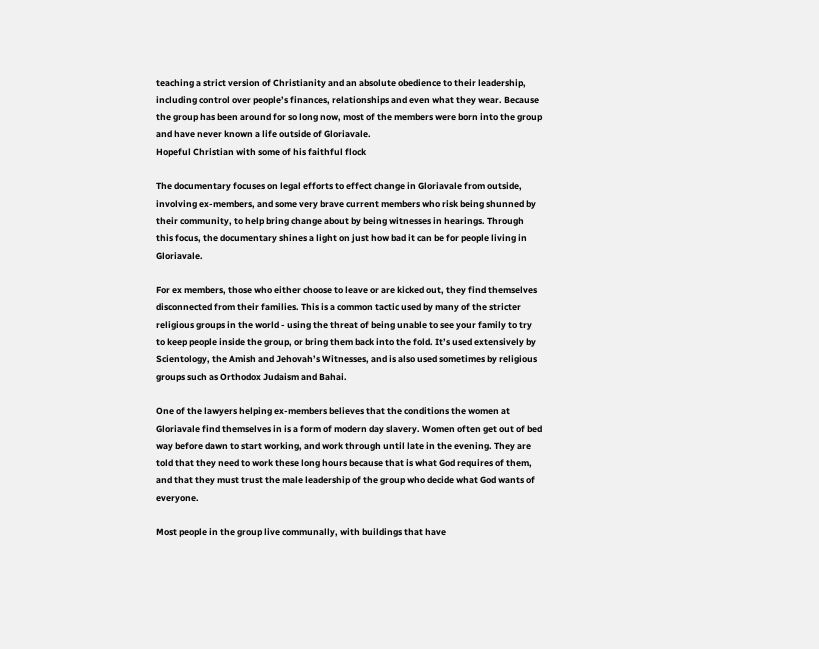teaching a strict version of Christianity and an absolute obedience to their leadership, including control over people’s finances, relationships and even what they wear. Because the group has been around for so long now, most of the members were born into the group and have never known a life outside of Gloriavale.
Hopeful Christian with some of his faithful flock

The documentary focuses on legal efforts to effect change in Gloriavale from outside, involving ex-members, and some very brave current members who risk being shunned by their community, to help bring change about by being witnesses in hearings. Through this focus, the documentary shines a light on just how bad it can be for people living in Gloriavale.

For ex members, those who either choose to leave or are kicked out, they find themselves disconnected from their families. This is a common tactic used by many of the stricter religious groups in the world - using the threat of being unable to see your family to try to keep people inside the group, or bring them back into the fold. It’s used extensively by Scientology, the Amish and Jehovah’s Witnesses, and is also used sometimes by religious groups such as Orthodox Judaism and Bahai.

One of the lawyers helping ex-members believes that the conditions the women at Gloriavale find themselves in is a form of modern day slavery. Women often get out of bed way before dawn to start working, and work through until late in the evening. They are told that they need to work these long hours because that is what God requires of them, and that they must trust the male leadership of the group who decide what God wants of everyone.

Most people in the group live communally, with buildings that have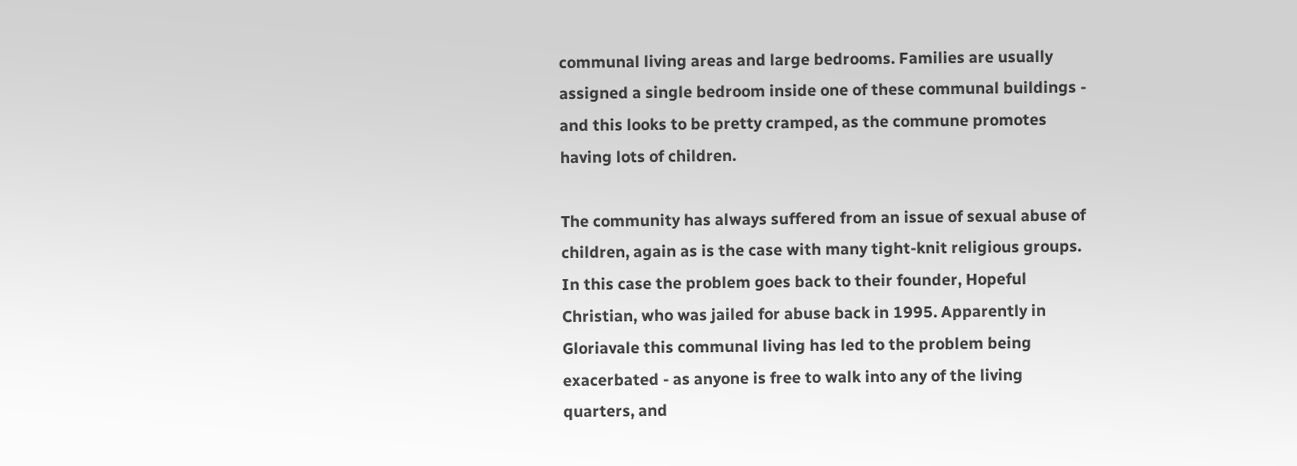communal living areas and large bedrooms. Families are usually assigned a single bedroom inside one of these communal buildings - and this looks to be pretty cramped, as the commune promotes having lots of children.

The community has always suffered from an issue of sexual abuse of children, again as is the case with many tight-knit religious groups. In this case the problem goes back to their founder, Hopeful Christian, who was jailed for abuse back in 1995. Apparently in Gloriavale this communal living has led to the problem being exacerbated - as anyone is free to walk into any of the living quarters, and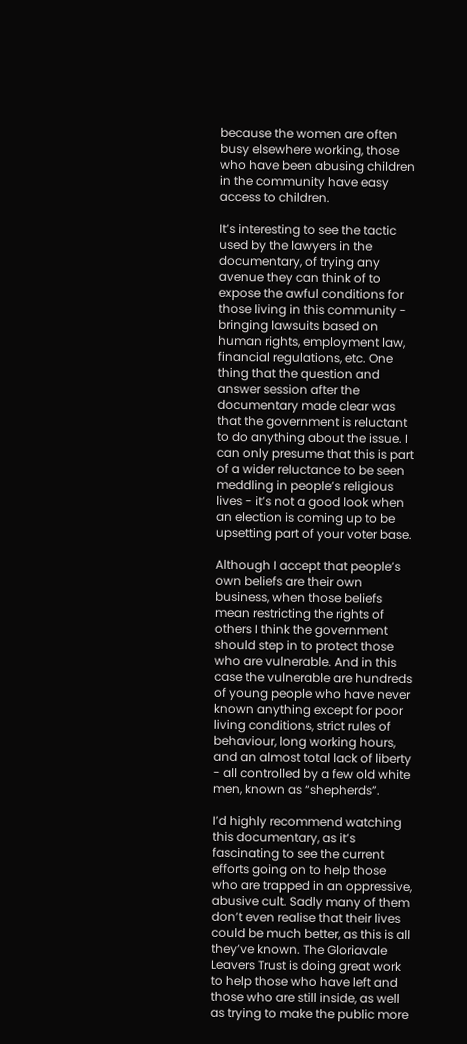because the women are often busy elsewhere working, those who have been abusing children in the community have easy access to children.

It’s interesting to see the tactic used by the lawyers in the documentary, of trying any avenue they can think of to expose the awful conditions for those living in this community - bringing lawsuits based on human rights, employment law, financial regulations, etc. One thing that the question and answer session after the documentary made clear was that the government is reluctant to do anything about the issue. I can only presume that this is part of a wider reluctance to be seen meddling in people’s religious lives - it’s not a good look when an election is coming up to be upsetting part of your voter base.

Although I accept that people’s own beliefs are their own business, when those beliefs mean restricting the rights of others I think the government should step in to protect those who are vulnerable. And in this case the vulnerable are hundreds of young people who have never known anything except for poor living conditions, strict rules of behaviour, long working hours, and an almost total lack of liberty - all controlled by a few old white men, known as “shepherds”.

I’d highly recommend watching this documentary, as it’s fascinating to see the current efforts going on to help those who are trapped in an oppressive, abusive cult. Sadly many of them don’t even realise that their lives could be much better, as this is all they’ve known. The Gloriavale Leavers Trust is doing great work to help those who have left and those who are still inside, as well as trying to make the public more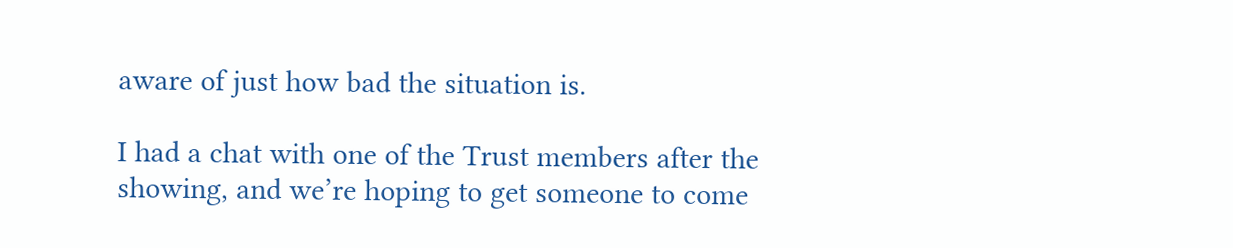aware of just how bad the situation is.

I had a chat with one of the Trust members after the showing, and we’re hoping to get someone to come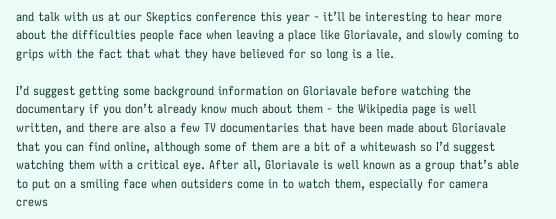and talk with us at our Skeptics conference this year - it’ll be interesting to hear more about the difficulties people face when leaving a place like Gloriavale, and slowly coming to grips with the fact that what they have believed for so long is a lie.

I’d suggest getting some background information on Gloriavale before watching the documentary if you don’t already know much about them - the Wikipedia page is well written, and there are also a few TV documentaries that have been made about Gloriavale that you can find online, although some of them are a bit of a whitewash so I’d suggest watching them with a critical eye. After all, Gloriavale is well known as a group that’s able to put on a smiling face when outsiders come in to watch them, especially for camera crews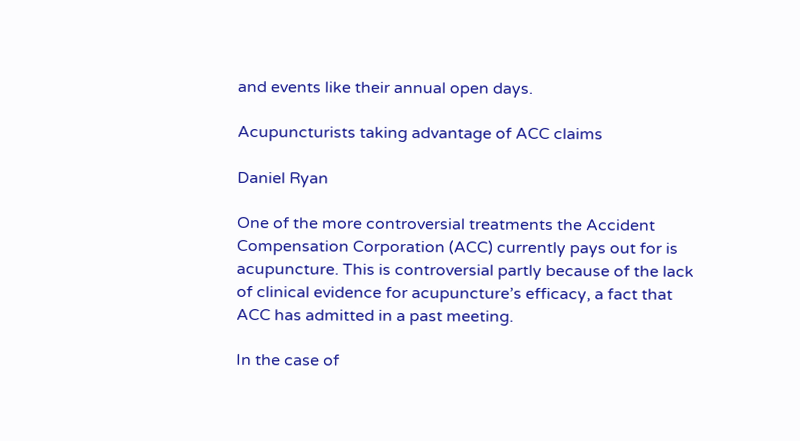and events like their annual open days.

Acupuncturists taking advantage of ACC claims

Daniel Ryan

One of the more controversial treatments the Accident Compensation Corporation (ACC) currently pays out for is acupuncture. This is controversial partly because of the lack of clinical evidence for acupuncture’s efficacy, a fact that ACC has admitted in a past meeting.

In the case of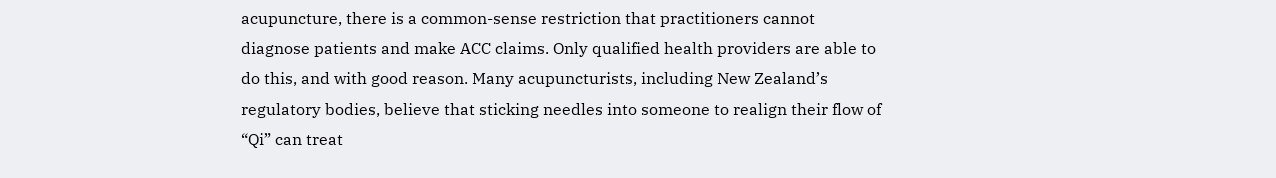acupuncture, there is a common-sense restriction that practitioners cannot diagnose patients and make ACC claims. Only qualified health providers are able to do this, and with good reason. Many acupuncturists, including New Zealand’s regulatory bodies, believe that sticking needles into someone to realign their flow of “Qi” can treat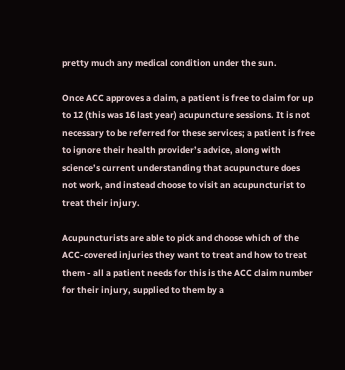pretty much any medical condition under the sun.

Once ACC approves a claim, a patient is free to claim for up to 12 (this was 16 last year) acupuncture sessions. It is not necessary to be referred for these services; a patient is free to ignore their health provider’s advice, along with science’s current understanding that acupuncture does not work, and instead choose to visit an acupuncturist to treat their injury.

Acupuncturists are able to pick and choose which of the ACC-covered injuries they want to treat and how to treat them - all a patient needs for this is the ACC claim number for their injury, supplied to them by a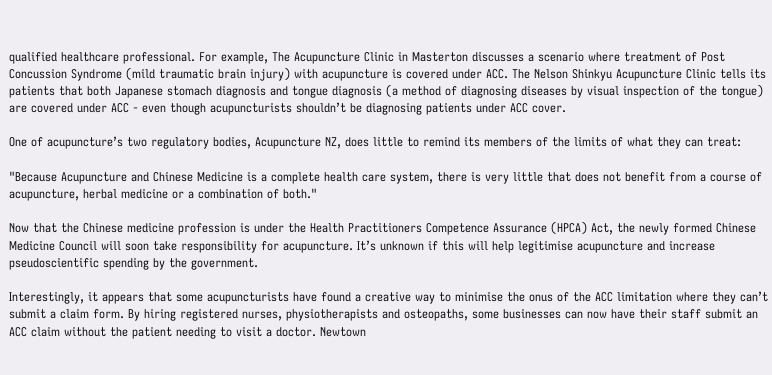qualified healthcare professional. For example, The Acupuncture Clinic in Masterton discusses a scenario where treatment of Post Concussion Syndrome (mild traumatic brain injury) with acupuncture is covered under ACC. The Nelson Shinkyu Acupuncture Clinic tells its patients that both Japanese stomach diagnosis and tongue diagnosis (a method of diagnosing diseases by visual inspection of the tongue) are covered under ACC - even though acupuncturists shouldn’t be diagnosing patients under ACC cover.

One of acupuncture’s two regulatory bodies, Acupuncture NZ, does little to remind its members of the limits of what they can treat:

"Because Acupuncture and Chinese Medicine is a complete health care system, there is very little that does not benefit from a course of acupuncture, herbal medicine or a combination of both."

Now that the Chinese medicine profession is under the Health Practitioners Competence Assurance (HPCA) Act, the newly formed Chinese Medicine Council will soon take responsibility for acupuncture. It’s unknown if this will help legitimise acupuncture and increase pseudoscientific spending by the government.

Interestingly, it appears that some acupuncturists have found a creative way to minimise the onus of the ACC limitation where they can’t submit a claim form. By hiring registered nurses, physiotherapists and osteopaths, some businesses can now have their staff submit an ACC claim without the patient needing to visit a doctor. Newtown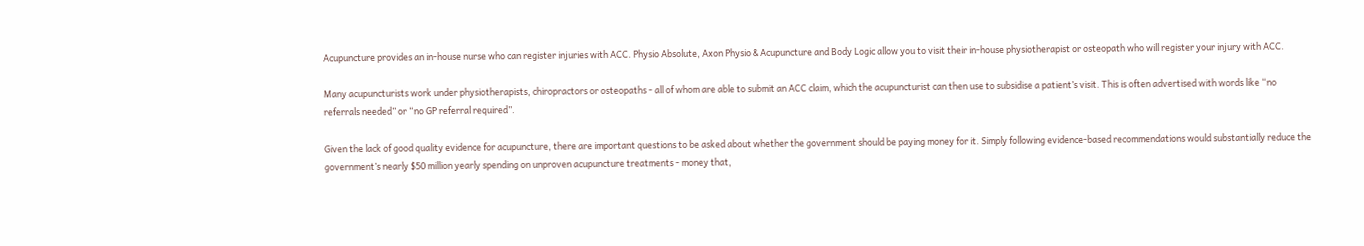Acupuncture provides an in-house nurse who can register injuries with ACC. Physio Absolute, Axon Physio & Acupuncture and Body Logic allow you to visit their in-house physiotherapist or osteopath who will register your injury with ACC.

Many acupuncturists work under physiotherapists, chiropractors or osteopaths - all of whom are able to submit an ACC claim, which the acupuncturist can then use to subsidise a patient’s visit. This is often advertised with words like “no referrals needed” or “no GP referral required”.

Given the lack of good quality evidence for acupuncture, there are important questions to be asked about whether the government should be paying money for it. Simply following evidence-based recommendations would substantially reduce the government’s nearly $50 million yearly spending on unproven acupuncture treatments - money that,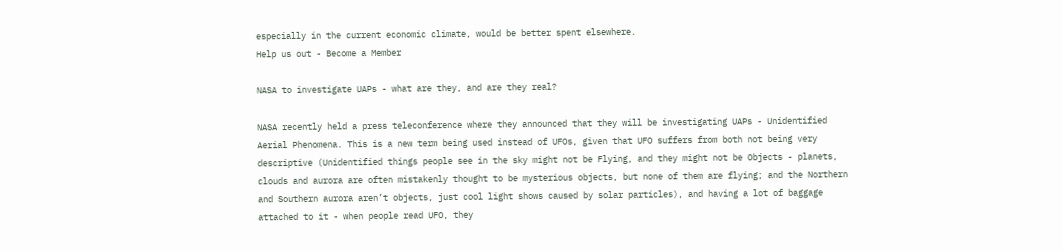especially in the current economic climate, would be better spent elsewhere.
Help us out - Become a Member

NASA to investigate UAPs - what are they, and are they real?

NASA recently held a press teleconference where they announced that they will be investigating UAPs - Unidentified Aerial Phenomena. This is a new term being used instead of UFOs, given that UFO suffers from both not being very descriptive (Unidentified things people see in the sky might not be Flying, and they might not be Objects - planets, clouds and aurora are often mistakenly thought to be mysterious objects, but none of them are flying; and the Northern and Southern aurora aren’t objects, just cool light shows caused by solar particles), and having a lot of baggage attached to it - when people read UFO, they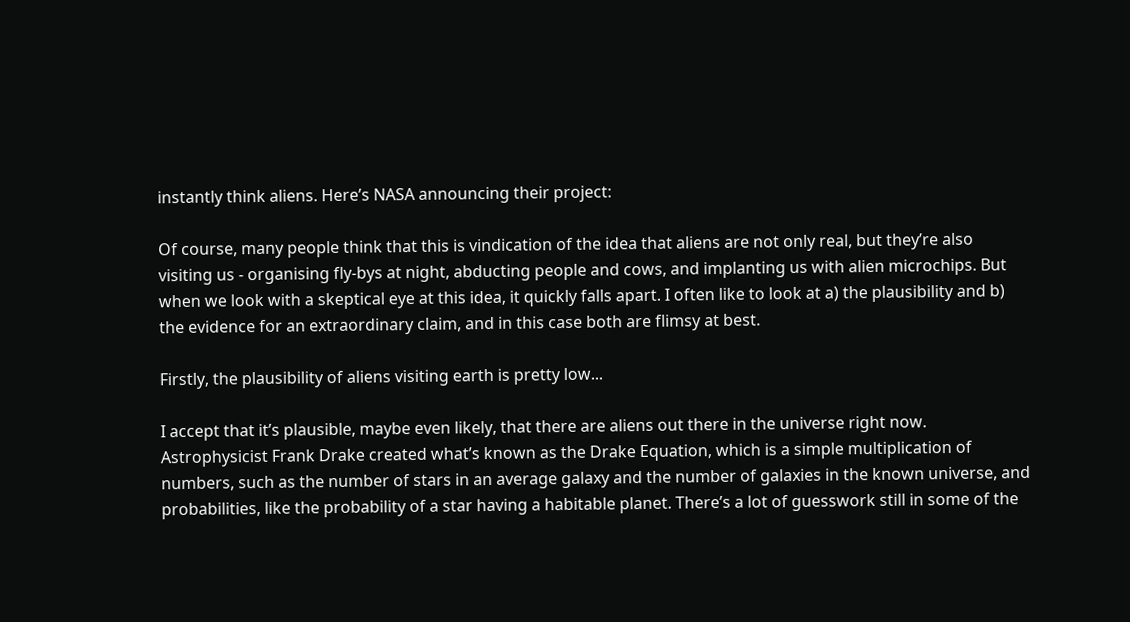instantly think aliens. Here’s NASA announcing their project:

Of course, many people think that this is vindication of the idea that aliens are not only real, but they’re also visiting us - organising fly-bys at night, abducting people and cows, and implanting us with alien microchips. But when we look with a skeptical eye at this idea, it quickly falls apart. I often like to look at a) the plausibility and b) the evidence for an extraordinary claim, and in this case both are flimsy at best.

Firstly, the plausibility of aliens visiting earth is pretty low...

I accept that it’s plausible, maybe even likely, that there are aliens out there in the universe right now. Astrophysicist Frank Drake created what’s known as the Drake Equation, which is a simple multiplication of numbers, such as the number of stars in an average galaxy and the number of galaxies in the known universe, and probabilities, like the probability of a star having a habitable planet. There’s a lot of guesswork still in some of the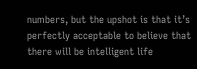numbers, but the upshot is that it’s perfectly acceptable to believe that there will be intelligent life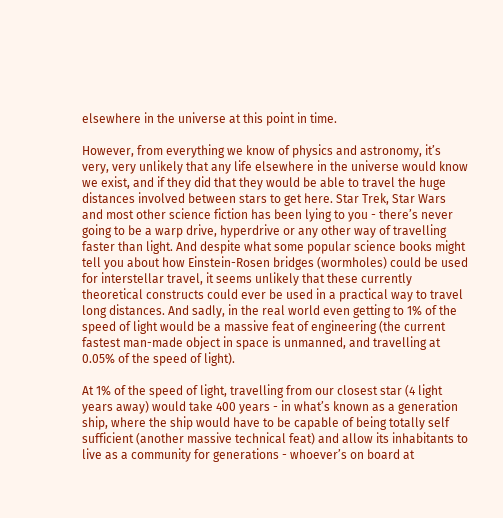elsewhere in the universe at this point in time.

However, from everything we know of physics and astronomy, it’s very, very unlikely that any life elsewhere in the universe would know we exist, and if they did that they would be able to travel the huge distances involved between stars to get here. Star Trek, Star Wars and most other science fiction has been lying to you - there’s never going to be a warp drive, hyperdrive or any other way of travelling faster than light. And despite what some popular science books might tell you about how Einstein-Rosen bridges (wormholes) could be used for interstellar travel, it seems unlikely that these currently theoretical constructs could ever be used in a practical way to travel long distances. And sadly, in the real world even getting to 1% of the speed of light would be a massive feat of engineering (the current fastest man-made object in space is unmanned, and travelling at 0.05% of the speed of light).

At 1% of the speed of light, travelling from our closest star (4 light years away) would take 400 years - in what’s known as a generation ship, where the ship would have to be capable of being totally self sufficient (another massive technical feat) and allow its inhabitants to live as a community for generations - whoever’s on board at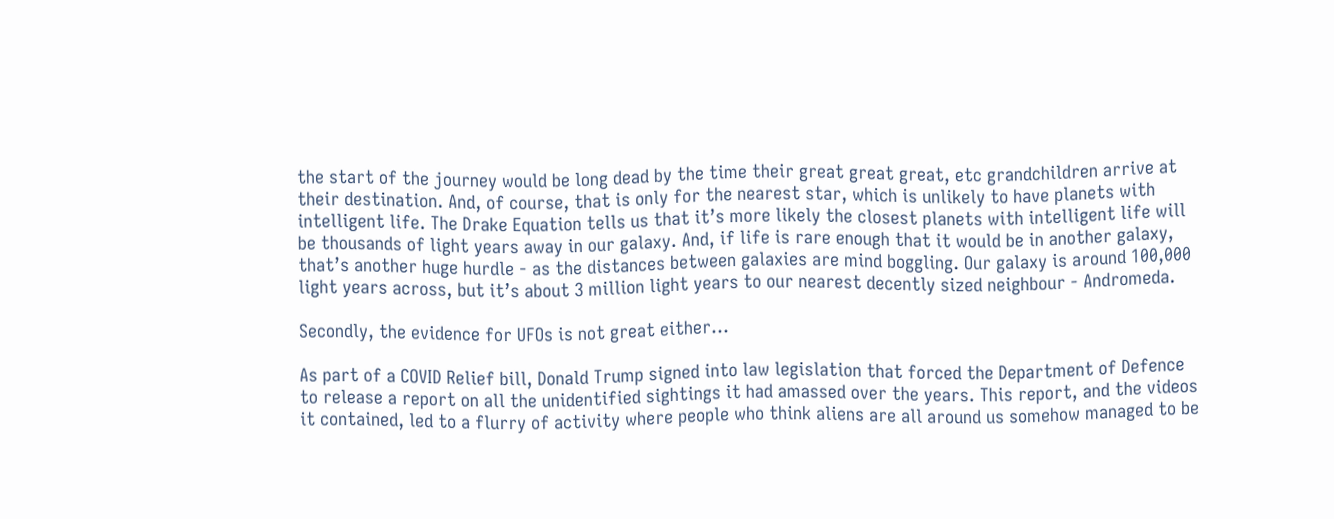the start of the journey would be long dead by the time their great great great, etc grandchildren arrive at their destination. And, of course, that is only for the nearest star, which is unlikely to have planets with intelligent life. The Drake Equation tells us that it’s more likely the closest planets with intelligent life will be thousands of light years away in our galaxy. And, if life is rare enough that it would be in another galaxy, that’s another huge hurdle - as the distances between galaxies are mind boggling. Our galaxy is around 100,000 light years across, but it’s about 3 million light years to our nearest decently sized neighbour - Andromeda.

Secondly, the evidence for UFOs is not great either...

As part of a COVID Relief bill, Donald Trump signed into law legislation that forced the Department of Defence to release a report on all the unidentified sightings it had amassed over the years. This report, and the videos it contained, led to a flurry of activity where people who think aliens are all around us somehow managed to be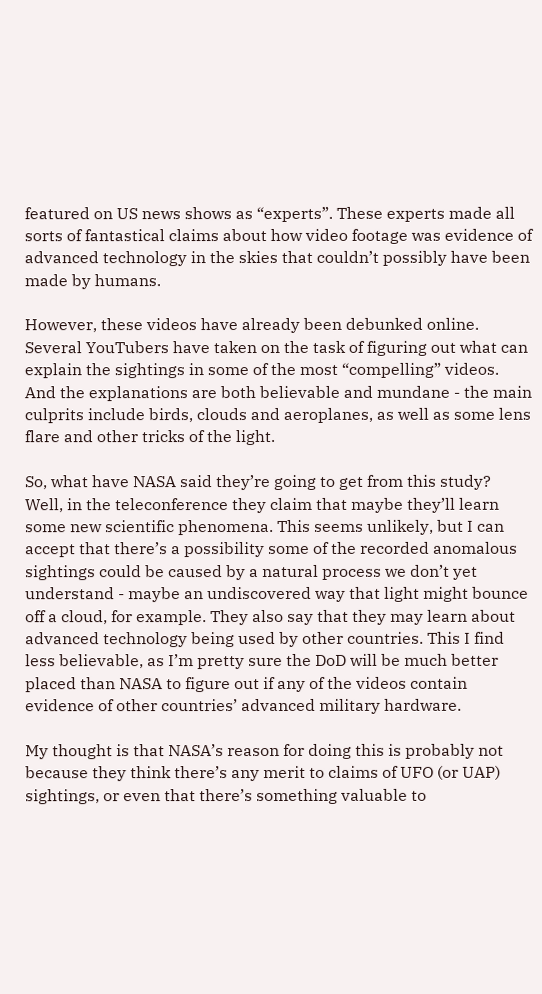featured on US news shows as “experts”. These experts made all sorts of fantastical claims about how video footage was evidence of advanced technology in the skies that couldn’t possibly have been made by humans.

However, these videos have already been debunked online. Several YouTubers have taken on the task of figuring out what can explain the sightings in some of the most “compelling” videos. And the explanations are both believable and mundane - the main culprits include birds, clouds and aeroplanes, as well as some lens flare and other tricks of the light.

So, what have NASA said they’re going to get from this study? Well, in the teleconference they claim that maybe they’ll learn some new scientific phenomena. This seems unlikely, but I can accept that there’s a possibility some of the recorded anomalous sightings could be caused by a natural process we don’t yet understand - maybe an undiscovered way that light might bounce off a cloud, for example. They also say that they may learn about advanced technology being used by other countries. This I find less believable, as I’m pretty sure the DoD will be much better placed than NASA to figure out if any of the videos contain evidence of other countries’ advanced military hardware.

My thought is that NASA’s reason for doing this is probably not because they think there’s any merit to claims of UFO (or UAP) sightings, or even that there’s something valuable to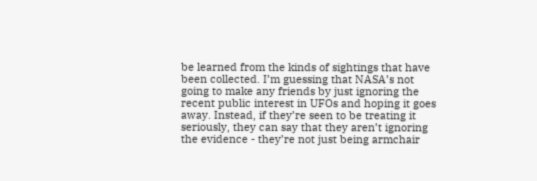be learned from the kinds of sightings that have been collected. I’m guessing that NASA’s not going to make any friends by just ignoring the recent public interest in UFOs and hoping it goes away. Instead, if they’re seen to be treating it seriously, they can say that they aren’t ignoring the evidence - they’re not just being armchair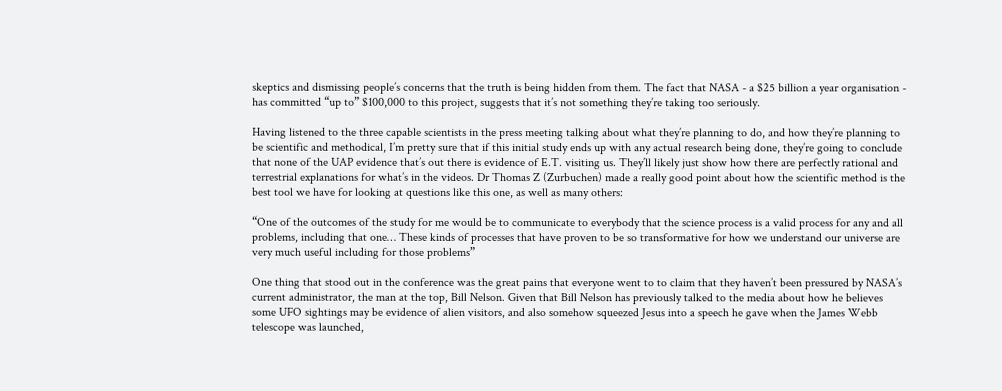skeptics and dismissing people’s concerns that the truth is being hidden from them. The fact that NASA - a $25 billion a year organisation - has committed “up to” $100,000 to this project, suggests that it’s not something they’re taking too seriously.

Having listened to the three capable scientists in the press meeting talking about what they’re planning to do, and how they’re planning to be scientific and methodical, I’m pretty sure that if this initial study ends up with any actual research being done, they’re going to conclude that none of the UAP evidence that’s out there is evidence of E.T. visiting us. They’ll likely just show how there are perfectly rational and terrestrial explanations for what’s in the videos. Dr Thomas Z (Zurbuchen) made a really good point about how the scientific method is the best tool we have for looking at questions like this one, as well as many others:

“One of the outcomes of the study for me would be to communicate to everybody that the science process is a valid process for any and all problems, including that one… These kinds of processes that have proven to be so transformative for how we understand our universe are very much useful including for those problems”

One thing that stood out in the conference was the great pains that everyone went to to claim that they haven’t been pressured by NASA’s current administrator, the man at the top, Bill Nelson. Given that Bill Nelson has previously talked to the media about how he believes some UFO sightings may be evidence of alien visitors, and also somehow squeezed Jesus into a speech he gave when the James Webb telescope was launched,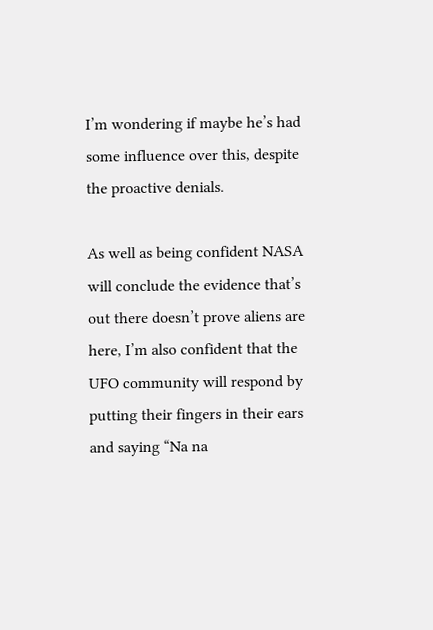I’m wondering if maybe he’s had some influence over this, despite the proactive denials.

As well as being confident NASA will conclude the evidence that’s out there doesn’t prove aliens are here, I’m also confident that the UFO community will respond by putting their fingers in their ears and saying “Na na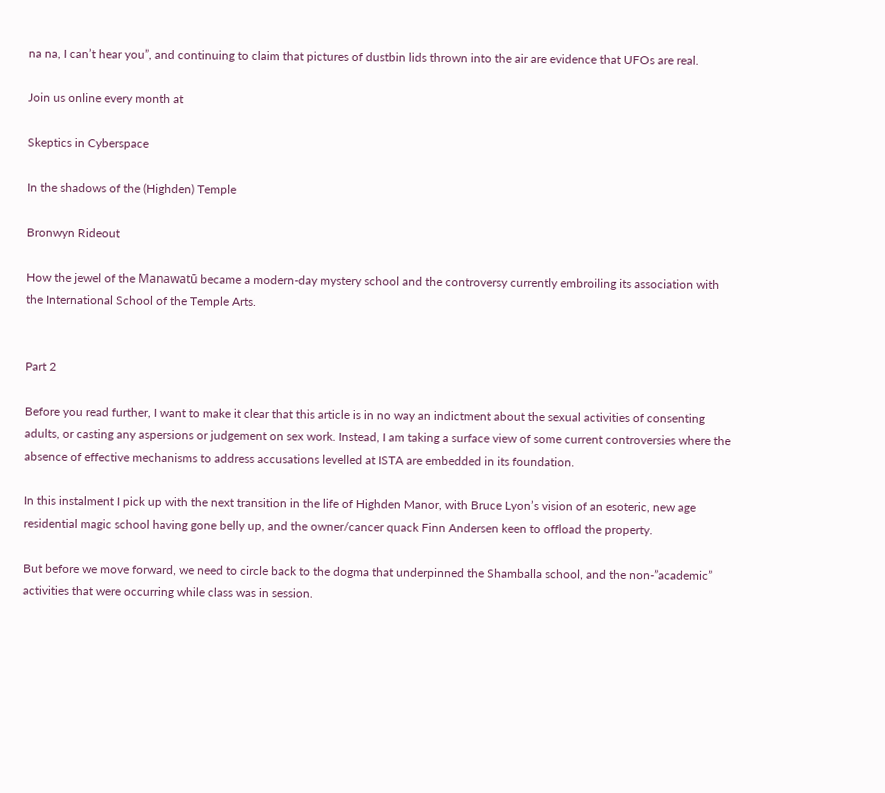na na, I can’t hear you”, and continuing to claim that pictures of dustbin lids thrown into the air are evidence that UFOs are real.

Join us online every month at

Skeptics in Cyberspace

In the shadows of the (Highden) Temple

Bronwyn Rideout

How the jewel of the Manawatū became a modern-day mystery school and the controversy currently embroiling its association with the International School of the Temple Arts.


Part 2

Before you read further, I want to make it clear that this article is in no way an indictment about the sexual activities of consenting adults, or casting any aspersions or judgement on sex work. Instead, I am taking a surface view of some current controversies where the absence of effective mechanisms to address accusations levelled at ISTA are embedded in its foundation.

In this instalment I pick up with the next transition in the life of Highden Manor, with Bruce Lyon’s vision of an esoteric, new age residential magic school having gone belly up, and the owner/cancer quack Finn Andersen keen to offload the property.

But before we move forward, we need to circle back to the dogma that underpinned the Shamballa school, and the non-”academic” activities that were occurring while class was in session.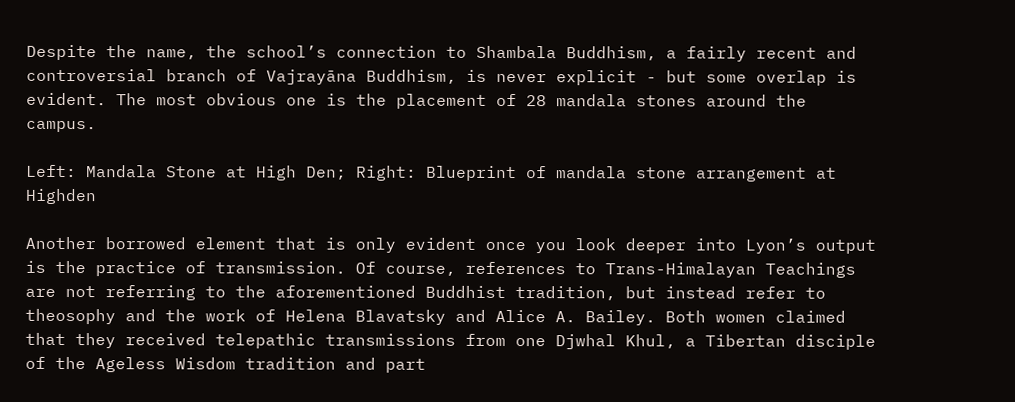Despite the name, the school’s connection to Shambala Buddhism, a fairly recent and controversial branch of Vajrayāna Buddhism, is never explicit - but some overlap is evident. The most obvious one is the placement of 28 mandala stones around the campus.

Left: Mandala Stone at High Den; Right: Blueprint of mandala stone arrangement at Highden

Another borrowed element that is only evident once you look deeper into Lyon’s output is the practice of transmission. Of course, references to Trans-Himalayan Teachings are not referring to the aforementioned Buddhist tradition, but instead refer to theosophy and the work of Helena Blavatsky and Alice A. Bailey. Both women claimed that they received telepathic transmissions from one Djwhal Khul, a Tibertan disciple of the Ageless Wisdom tradition and part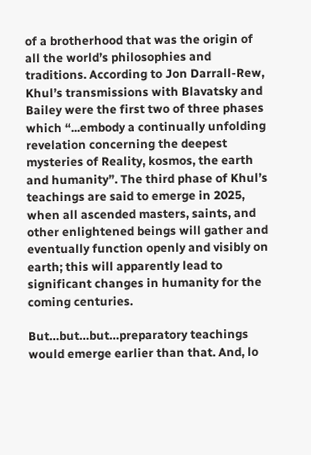of a brotherhood that was the origin of all the world’s philosophies and traditions. According to Jon Darrall-Rew, Khul’s transmissions with Blavatsky and Bailey were the first two of three phases which “...embody a continually unfolding revelation concerning the deepest mysteries of Reality, kosmos, the earth and humanity”. The third phase of Khul’s teachings are said to emerge in 2025, when all ascended masters, saints, and other enlightened beings will gather and eventually function openly and visibly on earth; this will apparently lead to significant changes in humanity for the coming centuries.

But…but…but…preparatory teachings would emerge earlier than that. And, lo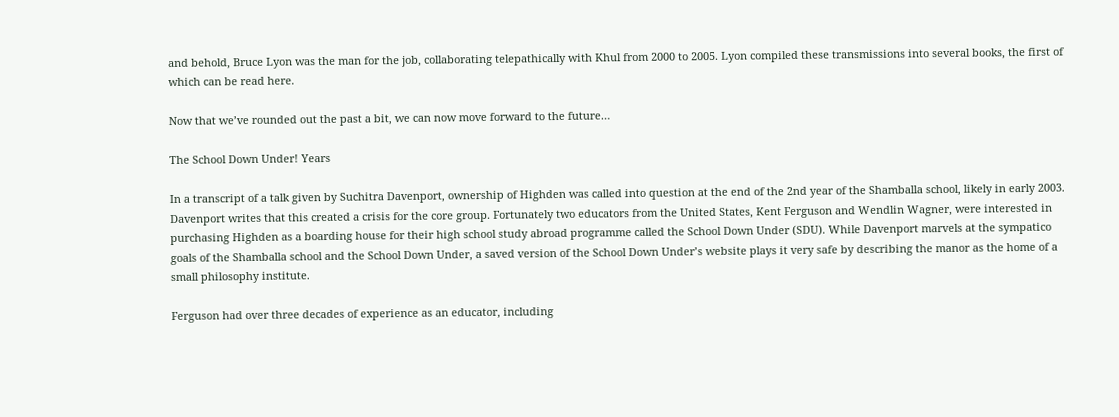and behold, Bruce Lyon was the man for the job, collaborating telepathically with Khul from 2000 to 2005. Lyon compiled these transmissions into several books, the first of which can be read here.

Now that we’ve rounded out the past a bit, we can now move forward to the future…

The School Down Under! Years

In a transcript of a talk given by Suchitra Davenport, ownership of Highden was called into question at the end of the 2nd year of the Shamballa school, likely in early 2003. Davenport writes that this created a crisis for the core group. Fortunately two educators from the United States, Kent Ferguson and Wendlin Wagner, were interested in purchasing Highden as a boarding house for their high school study abroad programme called the School Down Under (SDU). While Davenport marvels at the sympatico goals of the Shamballa school and the School Down Under, a saved version of the School Down Under’s website plays it very safe by describing the manor as the home of a small philosophy institute.

Ferguson had over three decades of experience as an educator, including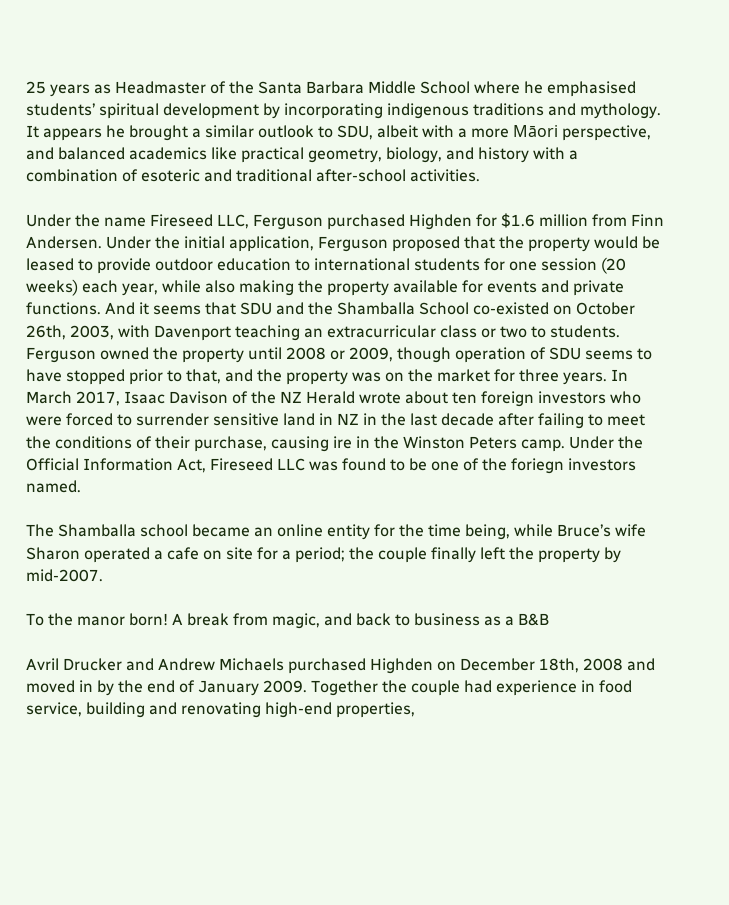25 years as Headmaster of the Santa Barbara Middle School where he emphasised students’ spiritual development by incorporating indigenous traditions and mythology. It appears he brought a similar outlook to SDU, albeit with a more Māori perspective, and balanced academics like practical geometry, biology, and history with a combination of esoteric and traditional after-school activities.

Under the name Fireseed LLC, Ferguson purchased Highden for $1.6 million from Finn Andersen. Under the initial application, Ferguson proposed that the property would be leased to provide outdoor education to international students for one session (20 weeks) each year, while also making the property available for events and private functions. And it seems that SDU and the Shamballa School co-existed on October 26th, 2003, with Davenport teaching an extracurricular class or two to students. Ferguson owned the property until 2008 or 2009, though operation of SDU seems to have stopped prior to that, and the property was on the market for three years. In March 2017, Isaac Davison of the NZ Herald wrote about ten foreign investors who were forced to surrender sensitive land in NZ in the last decade after failing to meet the conditions of their purchase, causing ire in the Winston Peters camp. Under the Official Information Act, Fireseed LLC was found to be one of the foriegn investors named.

The Shamballa school became an online entity for the time being, while Bruce’s wife Sharon operated a cafe on site for a period; the couple finally left the property by mid-2007.

To the manor born! A break from magic, and back to business as a B&B

Avril Drucker and Andrew Michaels purchased Highden on December 18th, 2008 and moved in by the end of January 2009. Together the couple had experience in food service, building and renovating high-end properties,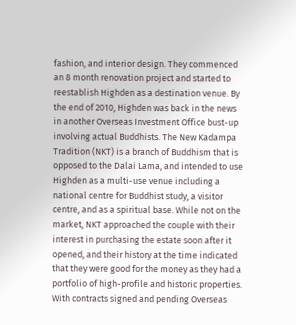fashion, and interior design. They commenced an 8 month renovation project and started to reestablish Highden as a destination venue. By the end of 2010, Highden was back in the news in another Overseas Investment Office bust-up involving actual Buddhists. The New Kadampa Tradition (NKT) is a branch of Buddhism that is opposed to the Dalai Lama, and intended to use Highden as a multi-use venue including a national centre for Buddhist study, a visitor centre, and as a spiritual base. While not on the market, NKT approached the couple with their interest in purchasing the estate soon after it opened, and their history at the time indicated that they were good for the money as they had a portfolio of high-profile and historic properties. With contracts signed and pending Overseas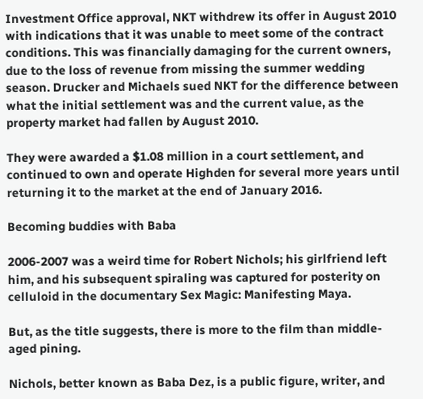Investment Office approval, NKT withdrew its offer in August 2010 with indications that it was unable to meet some of the contract conditions. This was financially damaging for the current owners, due to the loss of revenue from missing the summer wedding season. Drucker and Michaels sued NKT for the difference between what the initial settlement was and the current value, as the property market had fallen by August 2010.

They were awarded a $1.08 million in a court settlement, and continued to own and operate Highden for several more years until returning it to the market at the end of January 2016.

Becoming buddies with Baba

2006-2007 was a weird time for Robert Nichols; his girlfriend left him, and his subsequent spiraling was captured for posterity on celluloid in the documentary Sex Magic: Manifesting Maya.

But, as the title suggests, there is more to the film than middle-aged pining.

Nichols, better known as Baba Dez, is a public figure, writer, and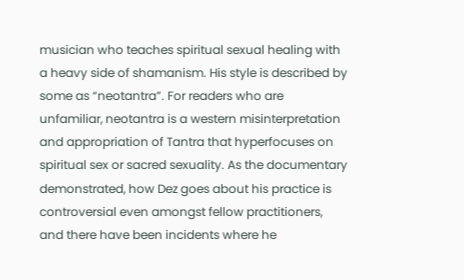musician who teaches spiritual sexual healing with a heavy side of shamanism. His style is described by some as “neotantra”. For readers who are unfamiliar, neotantra is a western misinterpretation and appropriation of Tantra that hyperfocuses on spiritual sex or sacred sexuality. As the documentary demonstrated, how Dez goes about his practice is controversial even amongst fellow practitioners, and there have been incidents where he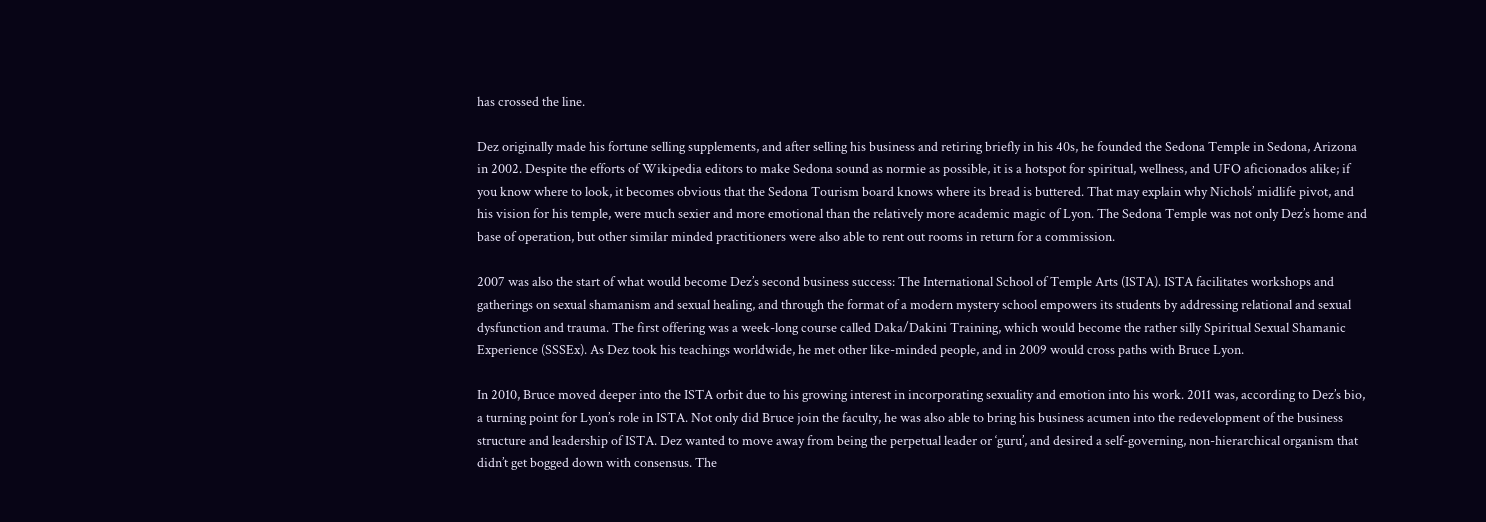has crossed the line.

Dez originally made his fortune selling supplements, and after selling his business and retiring briefly in his 40s, he founded the Sedona Temple in Sedona, Arizona in 2002. Despite the efforts of Wikipedia editors to make Sedona sound as normie as possible, it is a hotspot for spiritual, wellness, and UFO aficionados alike; if you know where to look, it becomes obvious that the Sedona Tourism board knows where its bread is buttered. That may explain why Nichols’ midlife pivot, and his vision for his temple, were much sexier and more emotional than the relatively more academic magic of Lyon. The Sedona Temple was not only Dez’s home and base of operation, but other similar minded practitioners were also able to rent out rooms in return for a commission.

2007 was also the start of what would become Dez’s second business success: The International School of Temple Arts (ISTA). ISTA facilitates workshops and gatherings on sexual shamanism and sexual healing, and through the format of a modern mystery school empowers its students by addressing relational and sexual dysfunction and trauma. The first offering was a week-long course called Daka/Dakini Training, which would become the rather silly Spiritual Sexual Shamanic Experience (SSSEx). As Dez took his teachings worldwide, he met other like-minded people, and in 2009 would cross paths with Bruce Lyon.

In 2010, Bruce moved deeper into the ISTA orbit due to his growing interest in incorporating sexuality and emotion into his work. 2011 was, according to Dez’s bio, a turning point for Lyon’s role in ISTA. Not only did Bruce join the faculty, he was also able to bring his business acumen into the redevelopment of the business structure and leadership of ISTA. Dez wanted to move away from being the perpetual leader or ‘guru’, and desired a self-governing, non-hierarchical organism that didn’t get bogged down with consensus. The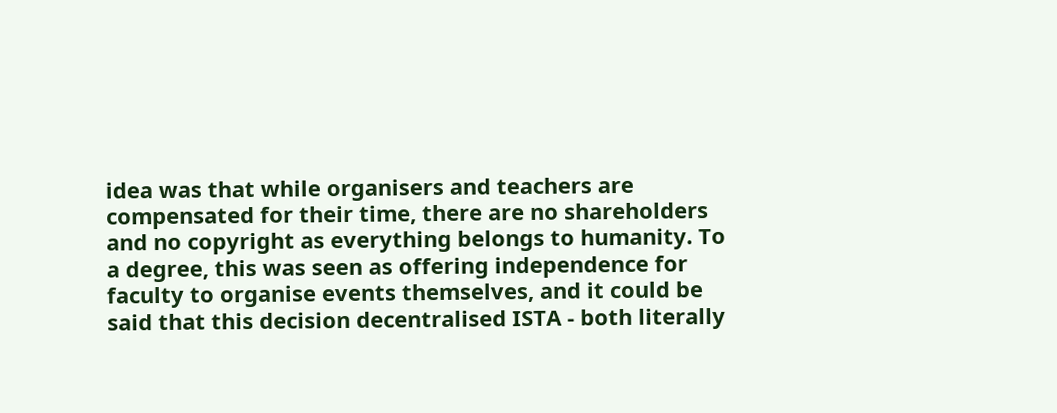idea was that while organisers and teachers are compensated for their time, there are no shareholders and no copyright as everything belongs to humanity. To a degree, this was seen as offering independence for faculty to organise events themselves, and it could be said that this decision decentralised ISTA - both literally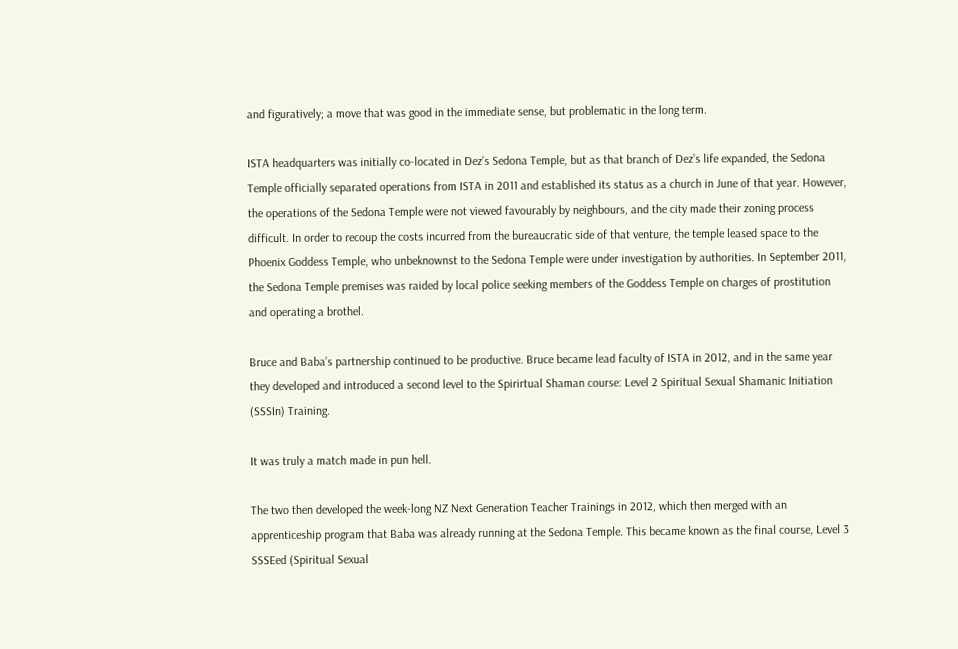and figuratively; a move that was good in the immediate sense, but problematic in the long term.

ISTA headquarters was initially co-located in Dez’s Sedona Temple, but as that branch of Dez’s life expanded, the Sedona Temple officially separated operations from ISTA in 2011 and established its status as a church in June of that year. However, the operations of the Sedona Temple were not viewed favourably by neighbours, and the city made their zoning process difficult. In order to recoup the costs incurred from the bureaucratic side of that venture, the temple leased space to the Phoenix Goddess Temple, who unbeknownst to the Sedona Temple were under investigation by authorities. In September 2011, the Sedona Temple premises was raided by local police seeking members of the Goddess Temple on charges of prostitution and operating a brothel.

Bruce and Baba’s partnership continued to be productive. Bruce became lead faculty of ISTA in 2012, and in the same year they developed and introduced a second level to the Spirirtual Shaman course: Level 2 Spiritual Sexual Shamanic Initiation (SSSIn) Training.

It was truly a match made in pun hell.

The two then developed the week-long NZ Next Generation Teacher Trainings in 2012, which then merged with an apprenticeship program that Baba was already running at the Sedona Temple. This became known as the final course, Level 3 SSSEed (Spiritual Sexual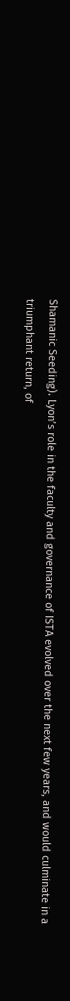Shamanic Seeding). Lyon’s role in the faculty and governance of ISTA evolved over the next few years, and would culminate in a triumphant return, of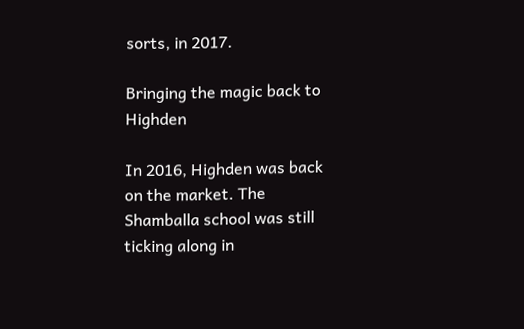sorts, in 2017.

Bringing the magic back to Highden

In 2016, Highden was back on the market. The Shamballa school was still ticking along in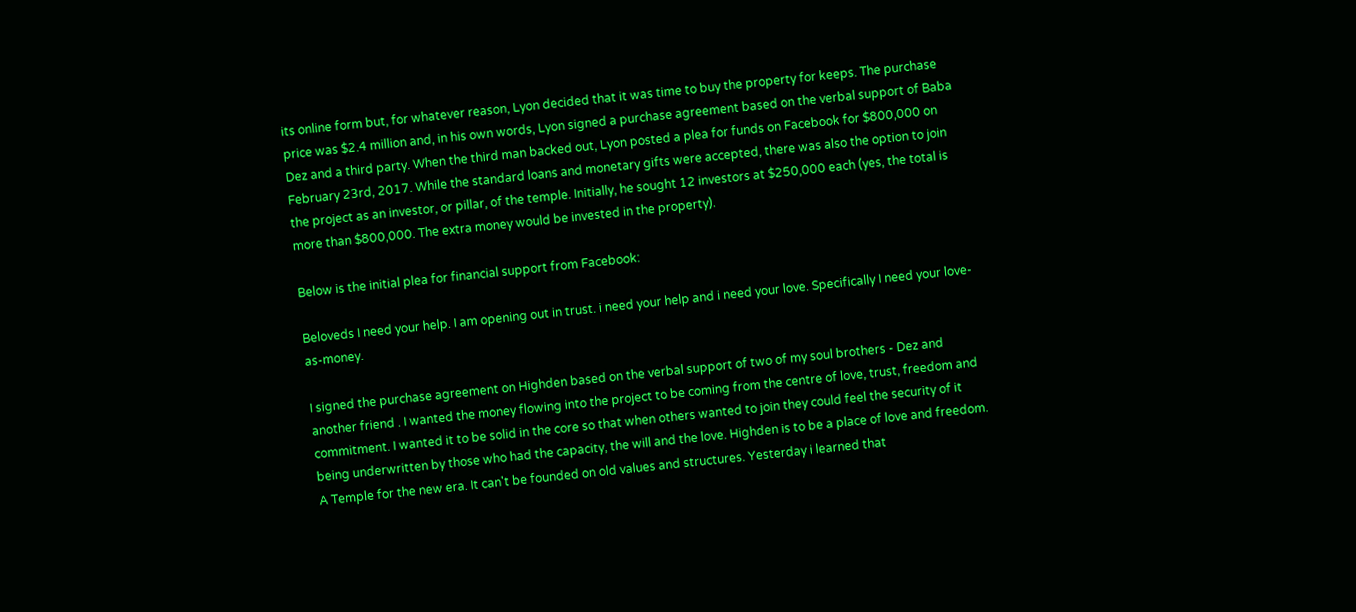its online form but, for whatever reason, Lyon decided that it was time to buy the property for keeps. The purchase price was $2.4 million and, in his own words, Lyon signed a purchase agreement based on the verbal support of Baba Dez and a third party. When the third man backed out, Lyon posted a plea for funds on Facebook for $800,000 on February 23rd, 2017. While the standard loans and monetary gifts were accepted, there was also the option to join the project as an investor, or pillar, of the temple. Initially, he sought 12 investors at $250,000 each (yes, the total is more than $800,000. The extra money would be invested in the property).

Below is the initial plea for financial support from Facebook:

Beloveds I need your help. I am opening out in trust. i need your help and i need your love. Specifically I need your love-as-money.

I signed the purchase agreement on Highden based on the verbal support of two of my soul brothers - Dez and another friend . I wanted the money flowing into the project to be coming from the centre of love, trust, freedom and commitment. I wanted it to be solid in the core so that when others wanted to join they could feel the security of it being underwritten by those who had the capacity, the will and the love. Highden is to be a place of love and freedom. A Temple for the new era. It can't be founded on old values and structures. Yesterday i learned that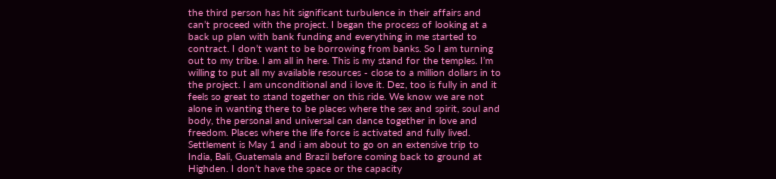the third person has hit significant turbulence in their affairs and can’t proceed with the project. I began the process of looking at a back up plan with bank funding and everything in me started to contract. I don’t want to be borrowing from banks. So I am turning out to my tribe. I am all in here. This is my stand for the temples. I’m willing to put all my available resources - close to a million dollars in to the project. I am unconditional and i love it. Dez, too is fully in and it feels so great to stand together on this ride. We know we are not alone in wanting there to be places where the sex and spirit, soul and body, the personal and universal can dance together in love and freedom. Places where the life force is activated and fully lived. Settlement is May 1 and i am about to go on an extensive trip to India, Bali, Guatemala and Brazil before coming back to ground at Highden. I don’t have the space or the capacity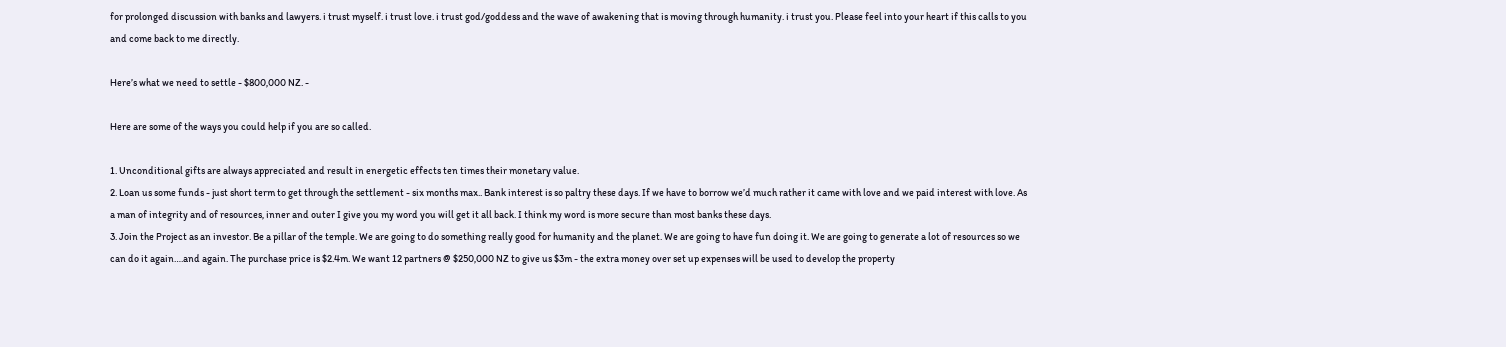for prolonged discussion with banks and lawyers. i trust myself. i trust love. i trust god/goddess and the wave of awakening that is moving through humanity. i trust you. Please feel into your heart if this calls to you and come back to me directly.

Here’s what we need to settle - $800,000 NZ. -

Here are some of the ways you could help if you are so called.

1. Unconditional gifts are always appreciated and result in energetic effects ten times their monetary value.
2. Loan us some funds - just short term to get through the settlement - six months max.. Bank interest is so paltry these days. If we have to borrow we’d much rather it came with love and we paid interest with love. As a man of integrity and of resources, inner and outer I give you my word you will get it all back. I think my word is more secure than most banks these days.
3. Join the Project as an investor. Be a pillar of the temple. We are going to do something really good for humanity and the planet. We are going to have fun doing it. We are going to generate a lot of resources so we can do it again….and again. The purchase price is $2.4m. We want 12 partners @ $250,000 NZ to give us $3m - the extra money over set up expenses will be used to develop the property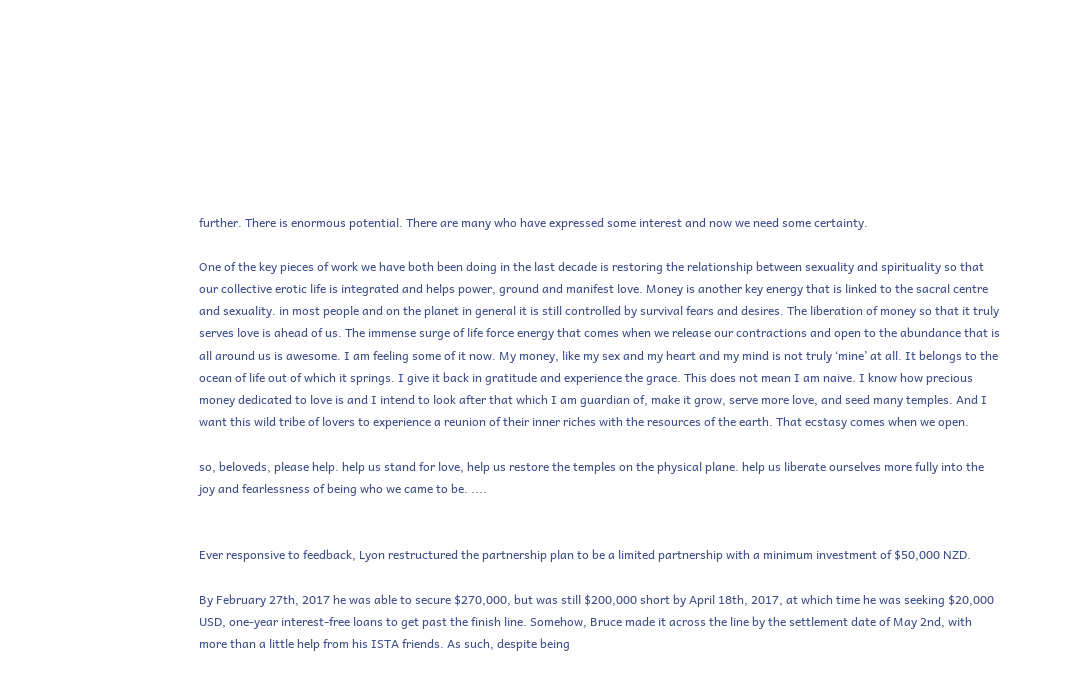further. There is enormous potential. There are many who have expressed some interest and now we need some certainty.

One of the key pieces of work we have both been doing in the last decade is restoring the relationship between sexuality and spirituality so that our collective erotic life is integrated and helps power, ground and manifest love. Money is another key energy that is linked to the sacral centre and sexuality. in most people and on the planet in general it is still controlled by survival fears and desires. The liberation of money so that it truly serves love is ahead of us. The immense surge of life force energy that comes when we release our contractions and open to the abundance that is all around us is awesome. I am feeling some of it now. My money, like my sex and my heart and my mind is not truly ‘mine’ at all. It belongs to the ocean of life out of which it springs. I give it back in gratitude and experience the grace. This does not mean I am naive. I know how precious money dedicated to love is and I intend to look after that which I am guardian of, make it grow, serve more love, and seed many temples. And I want this wild tribe of lovers to experience a reunion of their inner riches with the resources of the earth. That ecstasy comes when we open.

so, beloveds, please help. help us stand for love, help us restore the temples on the physical plane. help us liberate ourselves more fully into the joy and fearlessness of being who we came to be. ....


Ever responsive to feedback, Lyon restructured the partnership plan to be a limited partnership with a minimum investment of $50,000 NZD.

By February 27th, 2017 he was able to secure $270,000, but was still $200,000 short by April 18th, 2017, at which time he was seeking $20,000 USD, one-year interest-free loans to get past the finish line. Somehow, Bruce made it across the line by the settlement date of May 2nd, with more than a little help from his ISTA friends. As such, despite being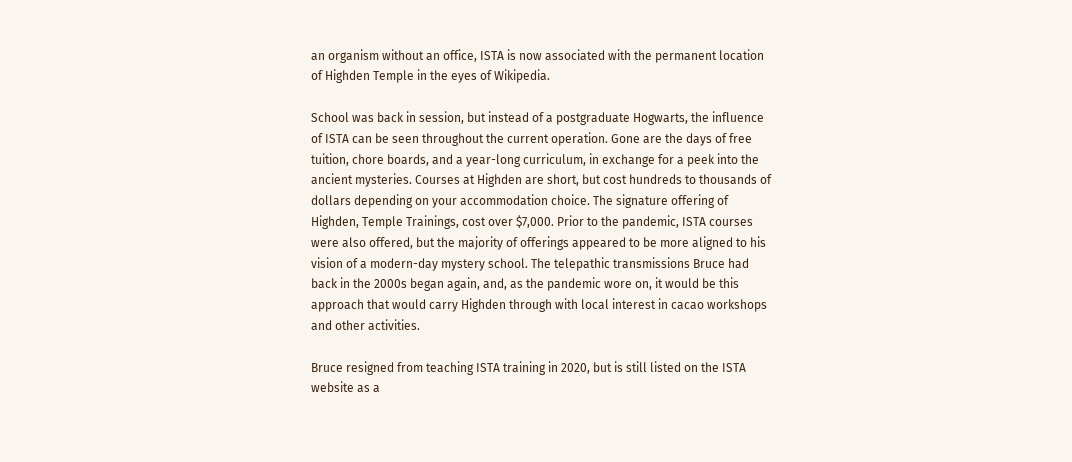an organism without an office, ISTA is now associated with the permanent location of Highden Temple in the eyes of Wikipedia.

School was back in session, but instead of a postgraduate Hogwarts, the influence of ISTA can be seen throughout the current operation. Gone are the days of free tuition, chore boards, and a year-long curriculum, in exchange for a peek into the ancient mysteries. Courses at Highden are short, but cost hundreds to thousands of dollars depending on your accommodation choice. The signature offering of Highden, Temple Trainings, cost over $7,000. Prior to the pandemic, ISTA courses were also offered, but the majority of offerings appeared to be more aligned to his vision of a modern-day mystery school. The telepathic transmissions Bruce had back in the 2000s began again, and, as the pandemic wore on, it would be this approach that would carry Highden through with local interest in cacao workshops and other activities.

Bruce resigned from teaching ISTA training in 2020, but is still listed on the ISTA website as a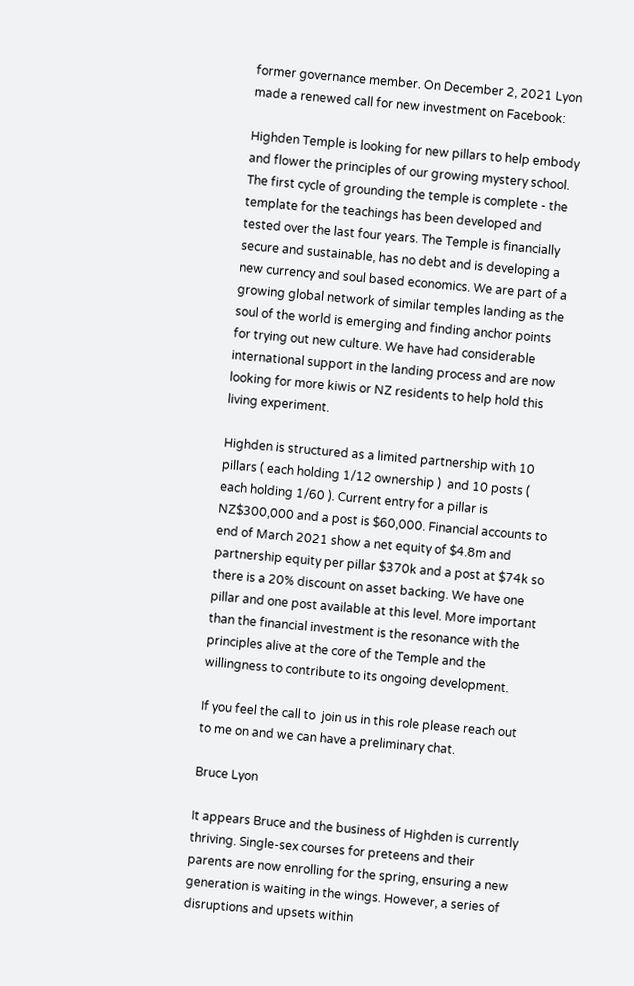former governance member. On December 2, 2021 Lyon made a renewed call for new investment on Facebook:

Highden Temple is looking for new pillars to help embody and flower the principles of our growing mystery school. The first cycle of grounding the temple is complete - the template for the teachings has been developed and tested over the last four years. The Temple is financially secure and sustainable, has no debt and is developing a new currency and soul based economics. We are part of a growing global network of similar temples landing as the soul of the world is emerging and finding anchor points for trying out new culture. We have had considerable international support in the landing process and are now looking for more kiwis or NZ residents to help hold this living experiment.

Highden is structured as a limited partnership with 10 pillars ( each holding 1/12 ownership )  and 10 posts ( each holding 1/60 ). Current entry for a pillar is NZ$300,000 and a post is $60,000. Financial accounts to end of March 2021 show a net equity of $4.8m and partnership equity per pillar $370k and a post at $74k so there is a 20% discount on asset backing. We have one pillar and one post available at this level. More important than the financial investment is the resonance with the principles alive at the core of the Temple and the willingness to contribute to its ongoing development.

If you feel the call to  join us in this role please reach out to me on and we can have a preliminary chat.

Bruce Lyon

It appears Bruce and the business of Highden is currently thriving. Single-sex courses for preteens and their parents are now enrolling for the spring, ensuring a new generation is waiting in the wings. However, a series of disruptions and upsets within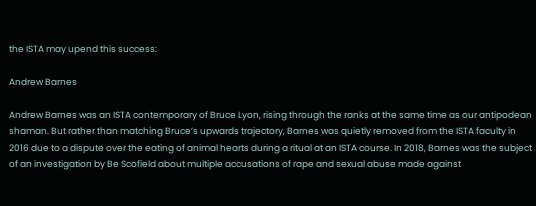the ISTA may upend this success:

Andrew Barnes

Andrew Barnes was an ISTA contemporary of Bruce Lyon, rising through the ranks at the same time as our antipodean shaman. But rather than matching Bruce’s upwards trajectory, Barnes was quietly removed from the ISTA faculty in 2016 due to a dispute over the eating of animal hearts during a ritual at an ISTA course. In 2018, Barnes was the subject of an investigation by Be Scofield about multiple accusations of rape and sexual abuse made against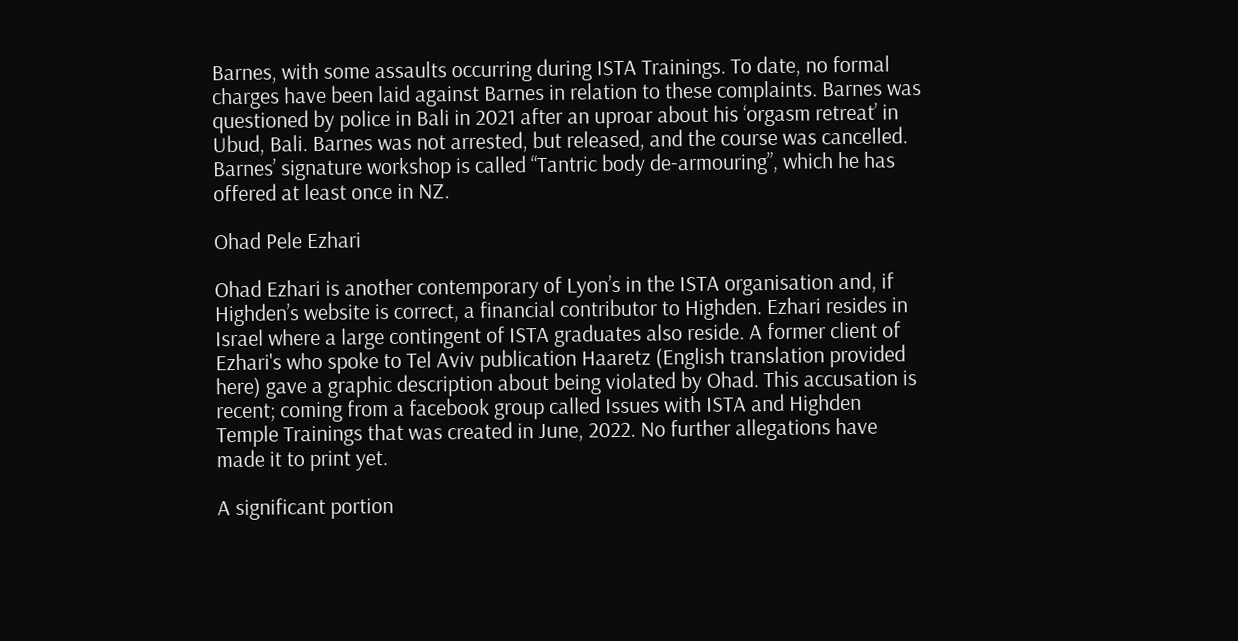Barnes, with some assaults occurring during ISTA Trainings. To date, no formal charges have been laid against Barnes in relation to these complaints. Barnes was questioned by police in Bali in 2021 after an uproar about his ‘orgasm retreat’ in Ubud, Bali. Barnes was not arrested, but released, and the course was cancelled. Barnes’ signature workshop is called “Tantric body de-armouring”, which he has offered at least once in NZ.

Ohad Pele Ezhari

Ohad Ezhari is another contemporary of Lyon’s in the ISTA organisation and, if Highden’s website is correct, a financial contributor to Highden. Ezhari resides in Israel where a large contingent of ISTA graduates also reside. A former client of Ezhari's who spoke to Tel Aviv publication Haaretz (English translation provided here) gave a graphic description about being violated by Ohad. This accusation is recent; coming from a facebook group called Issues with ISTA and Highden Temple Trainings that was created in June, 2022. No further allegations have made it to print yet.

A significant portion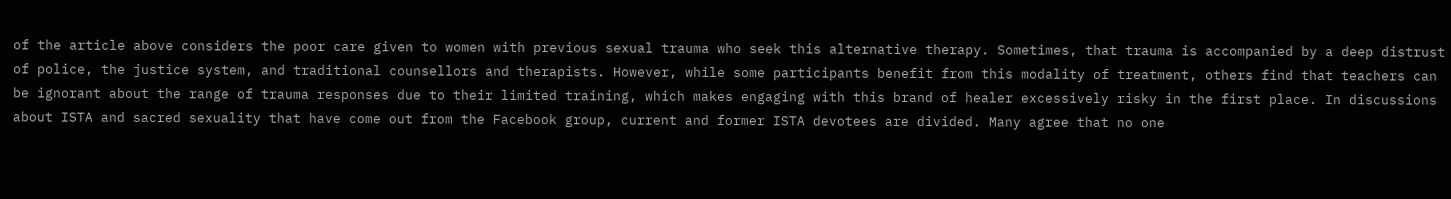of the article above considers the poor care given to women with previous sexual trauma who seek this alternative therapy. Sometimes, that trauma is accompanied by a deep distrust of police, the justice system, and traditional counsellors and therapists. However, while some participants benefit from this modality of treatment, others find that teachers can be ignorant about the range of trauma responses due to their limited training, which makes engaging with this brand of healer excessively risky in the first place. In discussions about ISTA and sacred sexuality that have come out from the Facebook group, current and former ISTA devotees are divided. Many agree that no one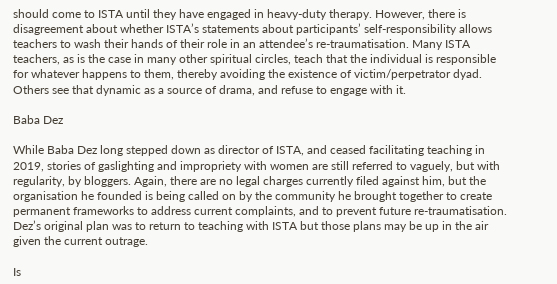should come to ISTA until they have engaged in heavy-duty therapy. However, there is disagreement about whether ISTA’s statements about participants’ self-responsibility allows teachers to wash their hands of their role in an attendee’s re-traumatisation. Many ISTA teachers, as is the case in many other spiritual circles, teach that the individual is responsible for whatever happens to them, thereby avoiding the existence of victim/perpetrator dyad. Others see that dynamic as a source of drama, and refuse to engage with it.

Baba Dez

While Baba Dez long stepped down as director of ISTA, and ceased facilitating teaching in 2019, stories of gaslighting and impropriety with women are still referred to vaguely, but with regularity, by bloggers. Again, there are no legal charges currently filed against him, but the organisation he founded is being called on by the community he brought together to create permanent frameworks to address current complaints, and to prevent future re-traumatisation. Dez’s original plan was to return to teaching with ISTA but those plans may be up in the air given the current outrage.

Is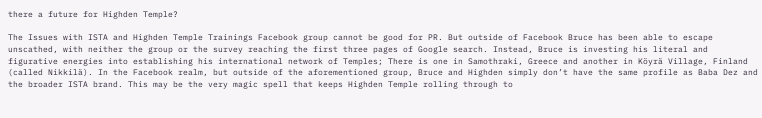there a future for Highden Temple?

The Issues with ISTA and Highden Temple Trainings Facebook group cannot be good for PR. But outside of Facebook Bruce has been able to escape unscathed, with neither the group or the survey reaching the first three pages of Google search. Instead, Bruce is investing his literal and figurative energies into establishing his international network of Temples; There is one in Samothraki, Greece and another in Köyrä Village, Finland (called Nikkilä). In the Facebook realm, but outside of the aforementioned group, Bruce and Highden simply don’t have the same profile as Baba Dez and the broader ISTA brand. This may be the very magic spell that keeps Highden Temple rolling through to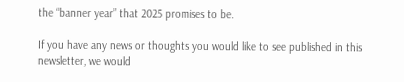the “banner year” that 2025 promises to be.

If you have any news or thoughts you would like to see published in this newsletter, we would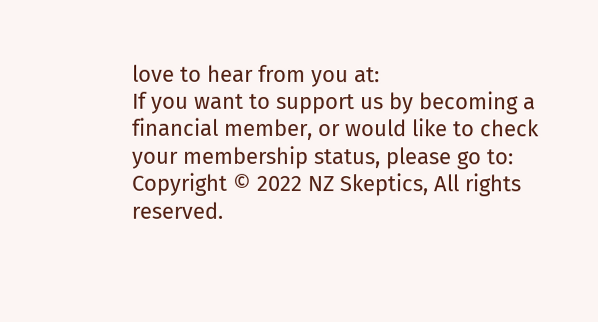love to hear from you at:
If you want to support us by becoming a financial member, or would like to check your membership status, please go to:
Copyright © 2022 NZ Skeptics, All rights reserved.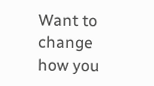Want to change how you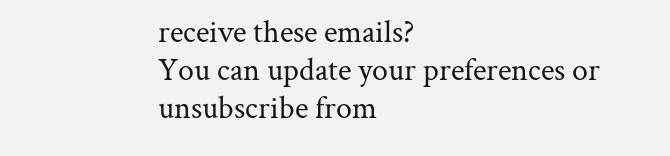receive these emails?
You can update your preferences or unsubscribe from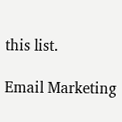this list.

Email Marketing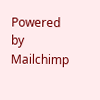Powered by Mailchimp